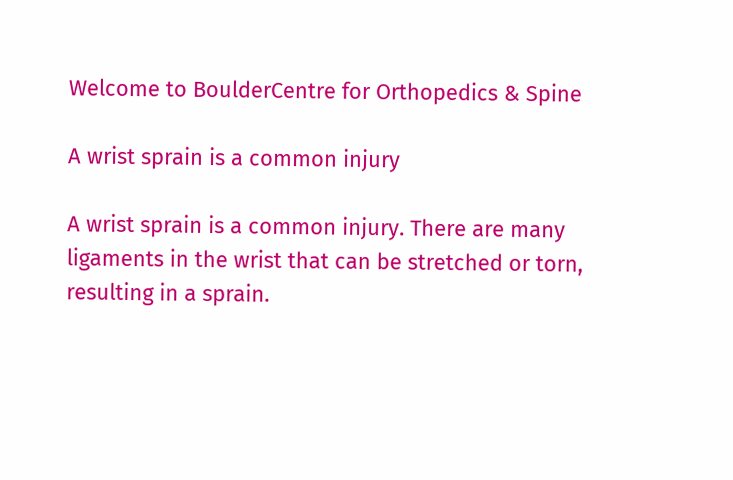Welcome to BoulderCentre for Orthopedics & Spine

A wrist sprain is a common injury

A wrist sprain is a common injury. There are many ligaments in the wrist that can be stretched or torn, resulting in a sprain.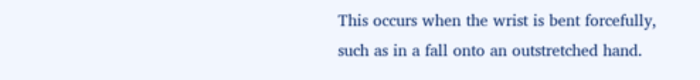This occurs when the wrist is bent forcefully, such as in a fall onto an outstretched hand.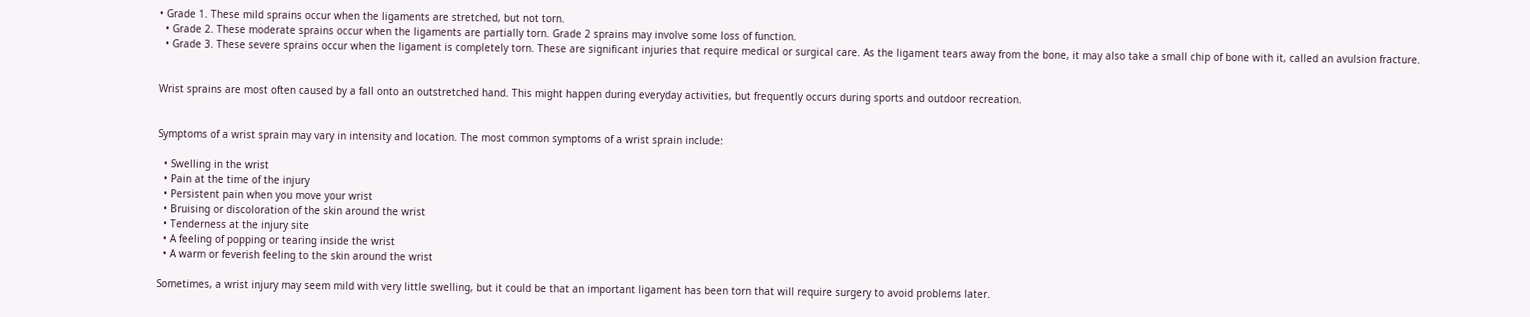• Grade 1. These mild sprains occur when the ligaments are stretched, but not torn.
  • Grade 2. These moderate sprains occur when the ligaments are partially torn. Grade 2 sprains may involve some loss of function.
  • Grade 3. These severe sprains occur when the ligament is completely torn. These are significant injuries that require medical or surgical care. As the ligament tears away from the bone, it may also take a small chip of bone with it, called an avulsion fracture.


Wrist sprains are most often caused by a fall onto an outstretched hand. This might happen during everyday activities, but frequently occurs during sports and outdoor recreation.


Symptoms of a wrist sprain may vary in intensity and location. The most common symptoms of a wrist sprain include:

  • Swelling in the wrist
  • Pain at the time of the injury
  • Persistent pain when you move your wrist
  • Bruising or discoloration of the skin around the wrist
  • Tenderness at the injury site
  • A feeling of popping or tearing inside the wrist
  • A warm or feverish feeling to the skin around the wrist

Sometimes, a wrist injury may seem mild with very little swelling, but it could be that an important ligament has been torn that will require surgery to avoid problems later.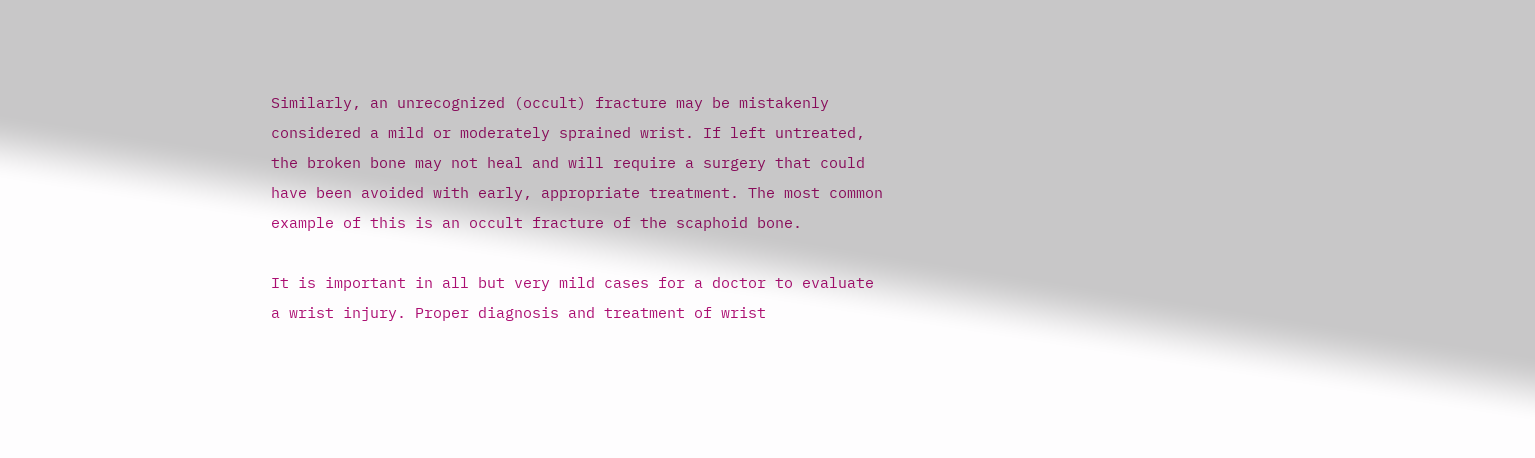Similarly, an unrecognized (occult) fracture may be mistakenly considered a mild or moderately sprained wrist. If left untreated, the broken bone may not heal and will require a surgery that could have been avoided with early, appropriate treatment. The most common example of this is an occult fracture of the scaphoid bone.

It is important in all but very mild cases for a doctor to evaluate a wrist injury. Proper diagnosis and treatment of wrist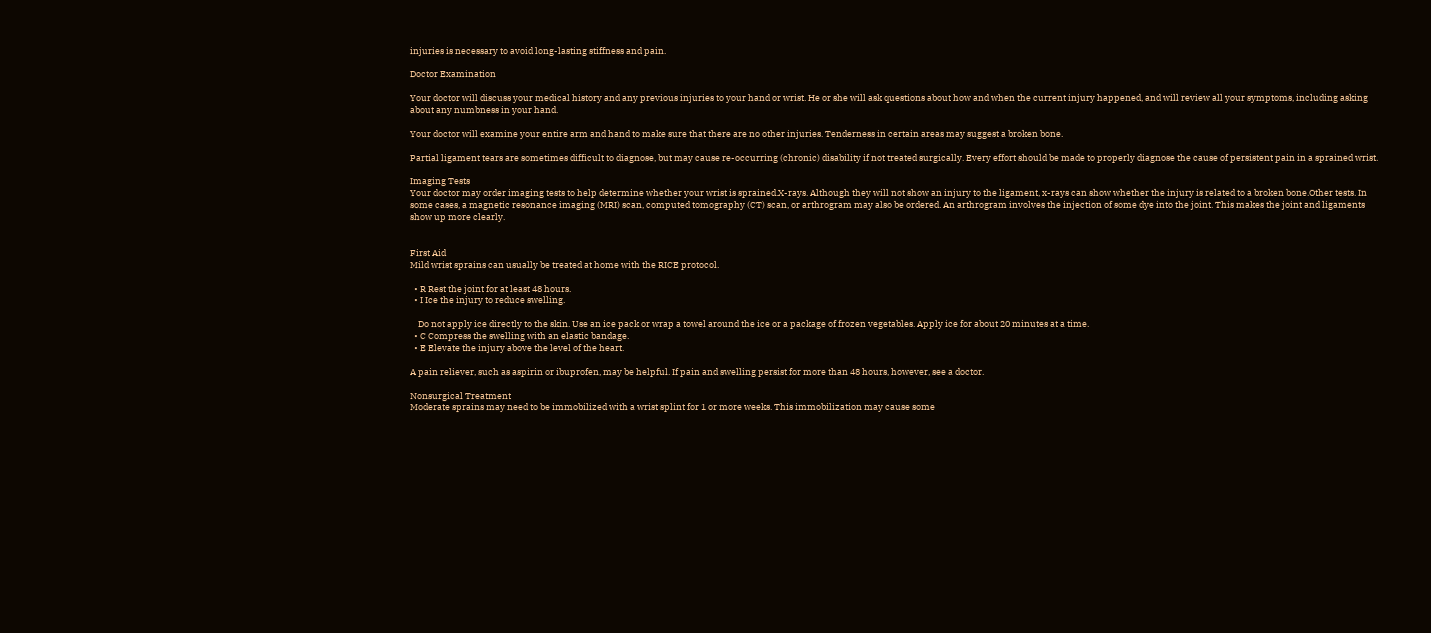injuries is necessary to avoid long-lasting stiffness and pain.

Doctor Examination

Your doctor will discuss your medical history and any previous injuries to your hand or wrist. He or she will ask questions about how and when the current injury happened, and will review all your symptoms, including asking about any numbness in your hand.

Your doctor will examine your entire arm and hand to make sure that there are no other injuries. Tenderness in certain areas may suggest a broken bone.

Partial ligament tears are sometimes difficult to diagnose, but may cause re-occurring (chronic) disability if not treated surgically. Every effort should be made to properly diagnose the cause of persistent pain in a sprained wrist.

Imaging Tests
Your doctor may order imaging tests to help determine whether your wrist is sprained.X-rays. Although they will not show an injury to the ligament, x-rays can show whether the injury is related to a broken bone.Other tests. In some cases, a magnetic resonance imaging (MRI) scan, computed tomography (CT) scan, or arthrogram may also be ordered. An arthrogram involves the injection of some dye into the joint. This makes the joint and ligaments show up more clearly.


First Aid
Mild wrist sprains can usually be treated at home with the RICE protocol.

  • R Rest the joint for at least 48 hours.
  • I Ice the injury to reduce swelling.

    Do not apply ice directly to the skin. Use an ice pack or wrap a towel around the ice or a package of frozen vegetables. Apply ice for about 20 minutes at a time.
  • C Compress the swelling with an elastic bandage.
  • E Elevate the injury above the level of the heart.

A pain reliever, such as aspirin or ibuprofen, may be helpful. If pain and swelling persist for more than 48 hours, however, see a doctor.

Nonsurgical Treatment
Moderate sprains may need to be immobilized with a wrist splint for 1 or more weeks. This immobilization may cause some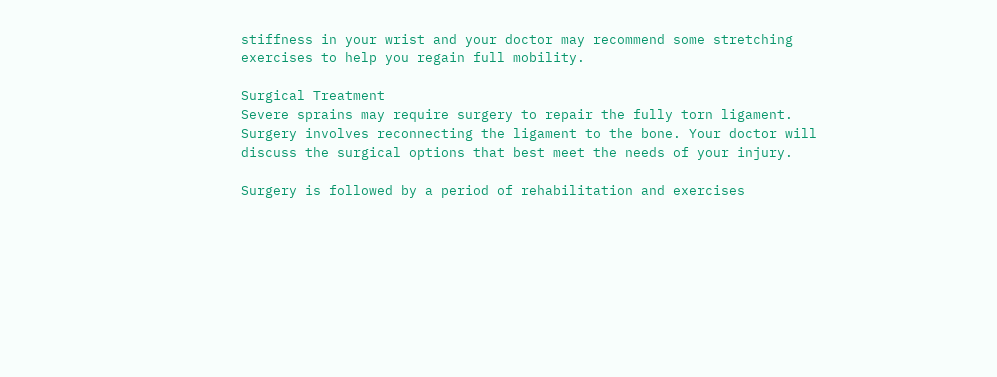stiffness in your wrist and your doctor may recommend some stretching exercises to help you regain full mobility.

Surgical Treatment
Severe sprains may require surgery to repair the fully torn ligament. Surgery involves reconnecting the ligament to the bone. Your doctor will discuss the surgical options that best meet the needs of your injury.

Surgery is followed by a period of rehabilitation and exercises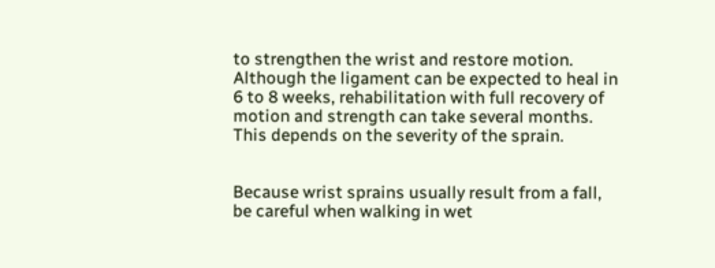to strengthen the wrist and restore motion. Although the ligament can be expected to heal in 6 to 8 weeks, rehabilitation with full recovery of motion and strength can take several months. This depends on the severity of the sprain.


Because wrist sprains usually result from a fall, be careful when walking in wet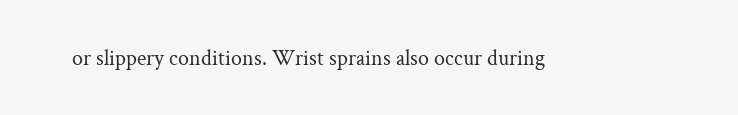or slippery conditions. Wrist sprains also occur during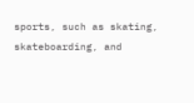sports, such as skating, skateboarding, and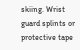skiing. Wrist guard splints or protective tape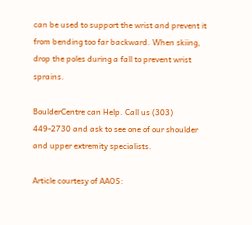can be used to support the wrist and prevent it from bending too far backward. When skiing, drop the poles during a fall to prevent wrist sprains.

BoulderCentre can Help. Call us (303) 449-2730 and ask to see one of our shoulder and upper extremity specialists.

Article courtesy of AAOS: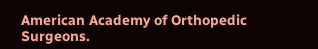American Academy of Orthopedic Surgeons.